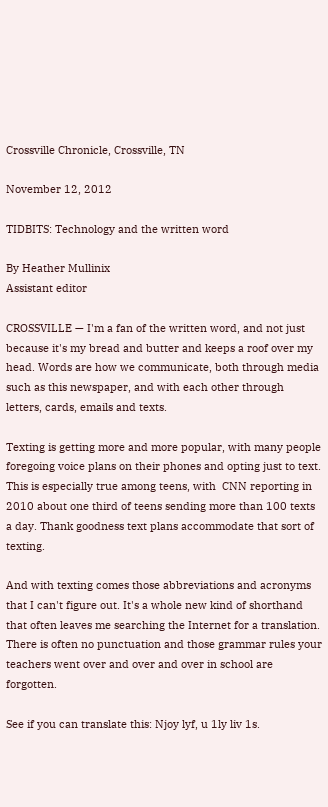Crossville Chronicle, Crossville, TN

November 12, 2012

TIDBITS: Technology and the written word

By Heather Mullinix
Assistant editor

CROSSVILLE — I'm a fan of the written word, and not just because it's my bread and butter and keeps a roof over my head. Words are how we communicate, both through media such as this newspaper, and with each other through letters, cards, emails and texts.

Texting is getting more and more popular, with many people foregoing voice plans on their phones and opting just to text. This is especially true among teens, with  CNN reporting in 2010 about one third of teens sending more than 100 texts a day. Thank goodness text plans accommodate that sort of texting.

And with texting comes those abbreviations and acronyms that I can't figure out. It's a whole new kind of shorthand that often leaves me searching the Internet for a translation. There is often no punctuation and those grammar rules your teachers went over and over and over in school are forgotten.

See if you can translate this: Njoy lyf, u 1ly liv 1s.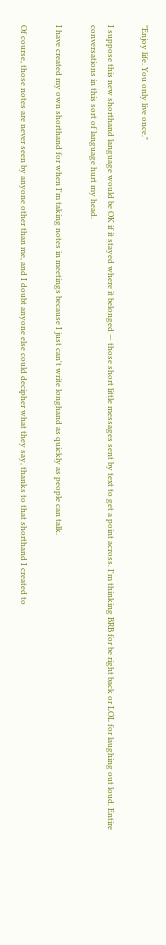"Enjoy life. You only live once."

I suppose this new shorthand language would be OK if it stayed where it belonged — those short little messages sent by text to get a point across. I'm thinking BRB for be right back or LOL for laughing out loud. Entire conversations in this sort of language hurt my head.

I have created my own shorthand for when I'm taking notes in meetings because I just can't write longhand as quickly as people can talk.

Of course, those notes are never seen by anyone other than me, and I doubt anyone else could decipher what they say, thanks to that shorthand I created to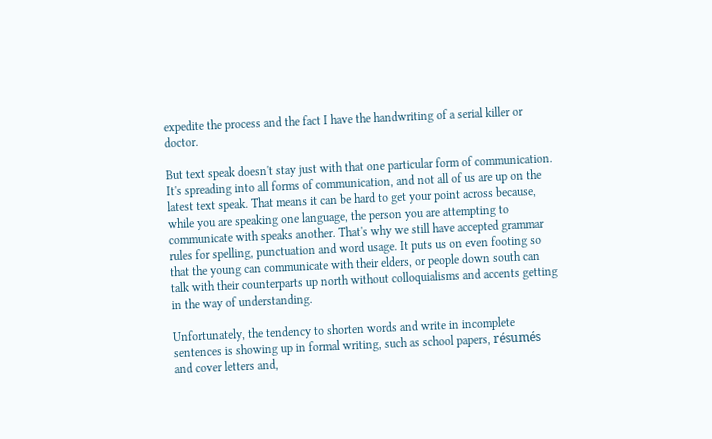expedite the process and the fact I have the handwriting of a serial killer or doctor.

But text speak doesn't stay just with that one particular form of communication. It's spreading into all forms of communication, and not all of us are up on the latest text speak. That means it can be hard to get your point across because, while you are speaking one language, the person you are attempting to communicate with speaks another. That's why we still have accepted grammar rules for spelling, punctuation and word usage. It puts us on even footing so that the young can communicate with their elders, or people down south can talk with their counterparts up north without colloquialisms and accents getting in the way of understanding.

Unfortunately, the tendency to shorten words and write in incomplete sentences is showing up in formal writing, such as school papers, résumés and cover letters and,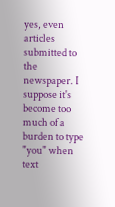yes, even articles submitted to the newspaper. I suppose it's become too much of a burden to type "you" when text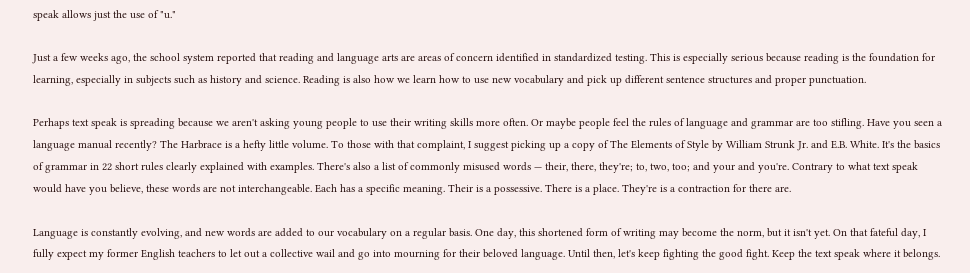speak allows just the use of "u."

Just a few weeks ago, the school system reported that reading and language arts are areas of concern identified in standardized testing. This is especially serious because reading is the foundation for learning, especially in subjects such as history and science. Reading is also how we learn how to use new vocabulary and pick up different sentence structures and proper punctuation.

Perhaps text speak is spreading because we aren't asking young people to use their writing skills more often. Or maybe people feel the rules of language and grammar are too stifling. Have you seen a language manual recently? The Harbrace is a hefty little volume. To those with that complaint, I suggest picking up a copy of The Elements of Style by William Strunk Jr. and E.B. White. It's the basics of grammar in 22 short rules clearly explained with examples. There's also a list of commonly misused words — their, there, they're; to, two, too; and your and you're. Contrary to what text speak would have you believe, these words are not interchangeable. Each has a specific meaning. Their is a possessive. There is a place. They're is a contraction for there are.

Language is constantly evolving, and new words are added to our vocabulary on a regular basis. One day, this shortened form of writing may become the norm, but it isn't yet. On that fateful day, I fully expect my former English teachers to let out a collective wail and go into mourning for their beloved language. Until then, let's keep fighting the good fight. Keep the text speak where it belongs.